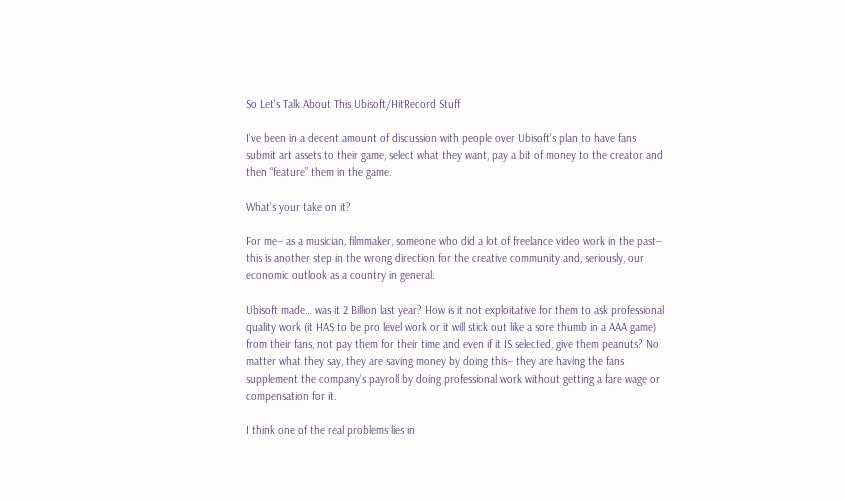So Let's Talk About This Ubisoft/HitRecord Stuff

I’ve been in a decent amount of discussion with people over Ubisoft’s plan to have fans submit art assets to their game, select what they want, pay a bit of money to the creator and then “feature” them in the game.

What’s your take on it?

For me-- as a musician, filmmaker, someone who did a lot of freelance video work in the past-- this is another step in the wrong direction for the creative community and, seriously, our economic outlook as a country in general.

Ubisoft made… was it 2 Billion last year? How is it not exploitative for them to ask professional quality work (it HAS to be pro level work or it will stick out like a sore thumb in a AAA game) from their fans, not pay them for their time and even if it IS selected, give them peanuts? No matter what they say, they are saving money by doing this-- they are having the fans supplement the company’s payroll by doing professional work without getting a fare wage or compensation for it.

I think one of the real problems lies in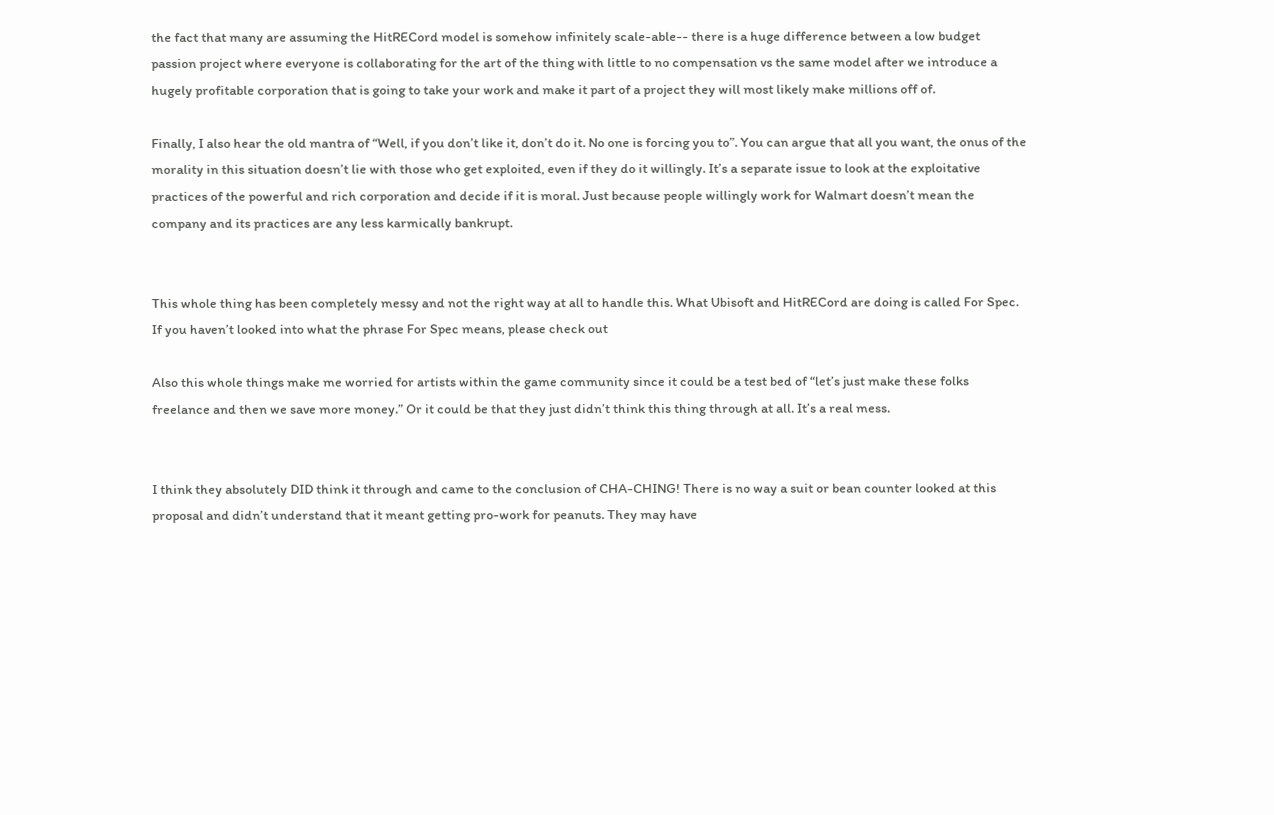the fact that many are assuming the HitRECord model is somehow infinitely scale-able-- there is a huge difference between a low budget passion project where everyone is collaborating for the art of the thing with little to no compensation vs the same model after we introduce a hugely profitable corporation that is going to take your work and make it part of a project they will most likely make millions off of.

Finally, I also hear the old mantra of “Well, if you don’t like it, don’t do it. No one is forcing you to”. You can argue that all you want, the onus of the morality in this situation doesn’t lie with those who get exploited, even if they do it willingly. It’s a separate issue to look at the exploitative practices of the powerful and rich corporation and decide if it is moral. Just because people willingly work for Walmart doesn’t mean the company and its practices are any less karmically bankrupt.


This whole thing has been completely messy and not the right way at all to handle this. What Ubisoft and HitRECord are doing is called For Spec. If you haven’t looked into what the phrase For Spec means, please check out

Also this whole things make me worried for artists within the game community since it could be a test bed of “let’s just make these folks freelance and then we save more money.” Or it could be that they just didn’t think this thing through at all. It’s a real mess.


I think they absolutely DID think it through and came to the conclusion of CHA-CHING! There is no way a suit or bean counter looked at this proposal and didn’t understand that it meant getting pro-work for peanuts. They may have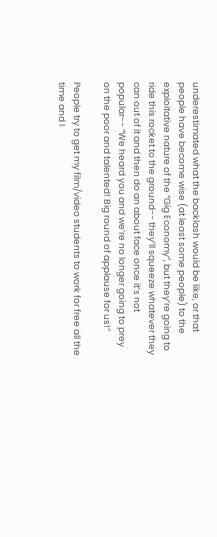underestimated what the backlash would be like, or that people have become wise (at least some people) to the exploitative nature of the “Gig Economy”, but they’re going to ride this rocket to the ground-- they’ll squeeze whatever they can out of it and then do an about face once it’s not popular-- “We heard you and we’re no longer going to prey on the poor and talented! Big round of applause for us!”

People try to get my film/video students to work for free all the time and I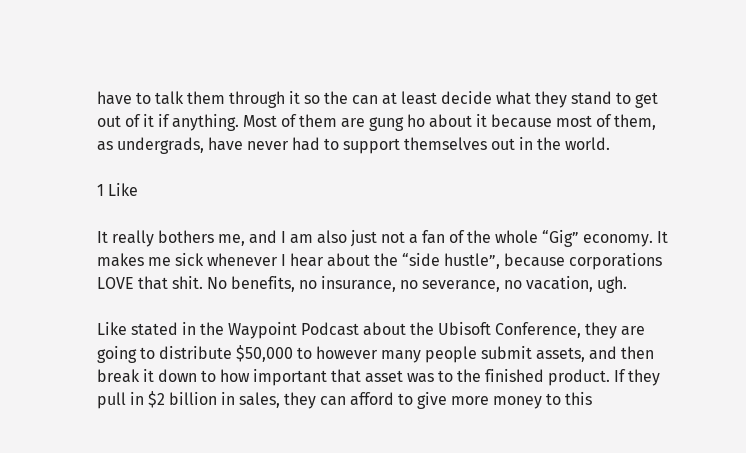have to talk them through it so the can at least decide what they stand to get out of it if anything. Most of them are gung ho about it because most of them, as undergrads, have never had to support themselves out in the world.

1 Like

It really bothers me, and I am also just not a fan of the whole “Gig” economy. It makes me sick whenever I hear about the “side hustle”, because corporations LOVE that shit. No benefits, no insurance, no severance, no vacation, ugh.

Like stated in the Waypoint Podcast about the Ubisoft Conference, they are going to distribute $50,000 to however many people submit assets, and then break it down to how important that asset was to the finished product. If they pull in $2 billion in sales, they can afford to give more money to this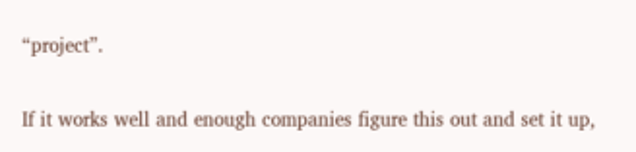“project”.


If it works well and enough companies figure this out and set it up,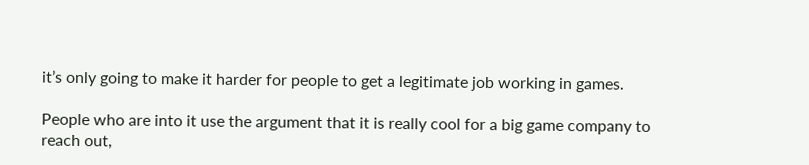it’s only going to make it harder for people to get a legitimate job working in games.

People who are into it use the argument that it is really cool for a big game company to reach out,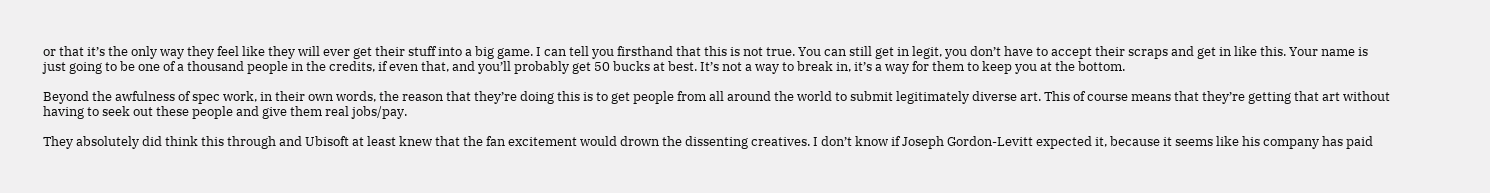or that it’s the only way they feel like they will ever get their stuff into a big game. I can tell you firsthand that this is not true. You can still get in legit, you don’t have to accept their scraps and get in like this. Your name is just going to be one of a thousand people in the credits, if even that, and you’ll probably get 50 bucks at best. It’s not a way to break in, it’s a way for them to keep you at the bottom.

Beyond the awfulness of spec work, in their own words, the reason that they’re doing this is to get people from all around the world to submit legitimately diverse art. This of course means that they’re getting that art without having to seek out these people and give them real jobs/pay.

They absolutely did think this through and Ubisoft at least knew that the fan excitement would drown the dissenting creatives. I don’t know if Joseph Gordon-Levitt expected it, because it seems like his company has paid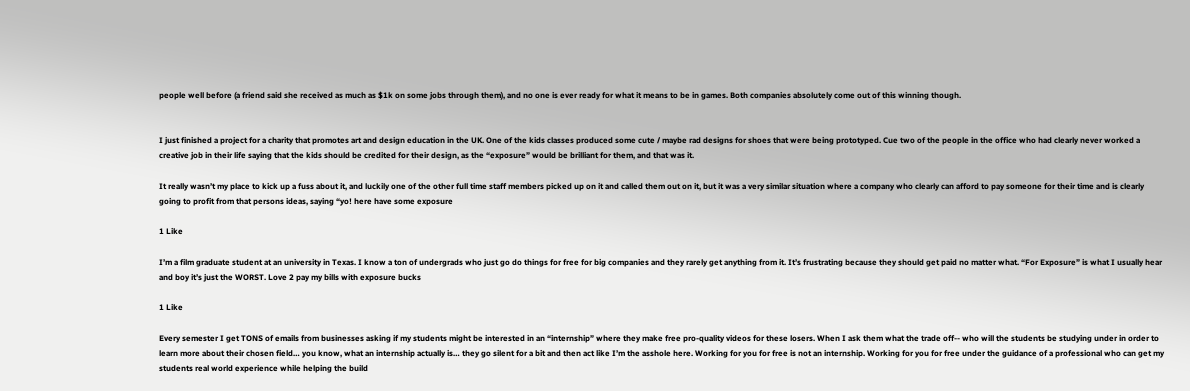people well before (a friend said she received as much as $1k on some jobs through them), and no one is ever ready for what it means to be in games. Both companies absolutely come out of this winning though.


I just finished a project for a charity that promotes art and design education in the UK. One of the kids classes produced some cute / maybe rad designs for shoes that were being prototyped. Cue two of the people in the office who had clearly never worked a creative job in their life saying that the kids should be credited for their design, as the “exposure” would be brilliant for them, and that was it.

It really wasn’t my place to kick up a fuss about it, and luckily one of the other full time staff members picked up on it and called them out on it, but it was a very similar situation where a company who clearly can afford to pay someone for their time and is clearly going to profit from that persons ideas, saying “yo! here have some exposure

1 Like

I’m a film graduate student at an university in Texas. I know a ton of undergrads who just go do things for free for big companies and they rarely get anything from it. It’s frustrating because they should get paid no matter what. “For Exposure” is what I usually hear and boy it’s just the WORST. Love 2 pay my bills with exposure bucks

1 Like

Every semester I get TONS of emails from businesses asking if my students might be interested in an “internship” where they make free pro-quality videos for these losers. When I ask them what the trade off-- who will the students be studying under in order to learn more about their chosen field… you know, what an internship actually is… they go silent for a bit and then act like I’m the asshole here. Working for you for free is not an internship. Working for you for free under the guidance of a professional who can get my students real world experience while helping the build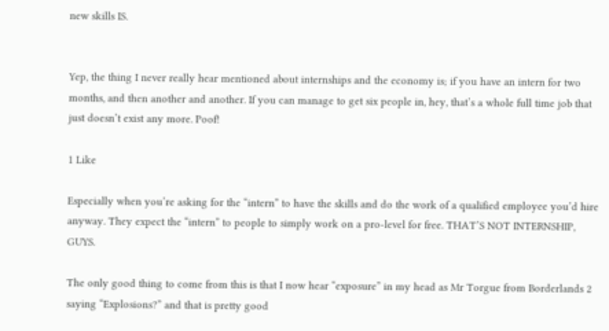new skills IS.


Yep, the thing I never really hear mentioned about internships and the economy is; if you have an intern for two months, and then another and another. If you can manage to get six people in, hey, that’s a whole full time job that just doesn’t exist any more. Poof!

1 Like

Especially when you’re asking for the “intern” to have the skills and do the work of a qualified employee you’d hire anyway. They expect the “intern” to people to simply work on a pro-level for free. THAT’S NOT INTERNSHIP, GUYS.

The only good thing to come from this is that I now hear “exposure” in my head as Mr Torgue from Borderlands 2 saying “Explosions?” and that is pretty good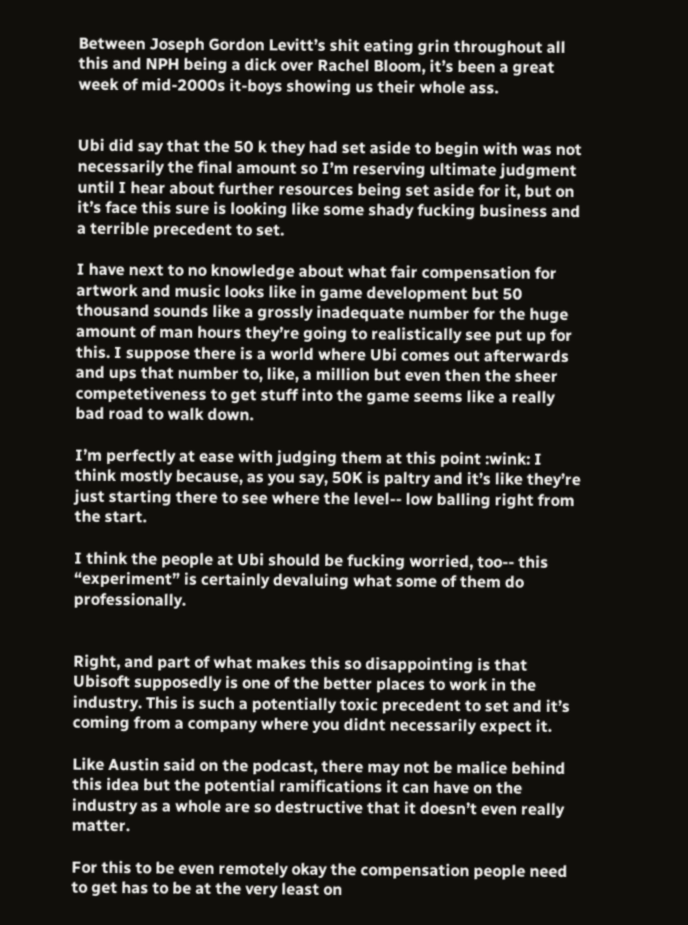Between Joseph Gordon Levitt’s shit eating grin throughout all this and NPH being a dick over Rachel Bloom, it’s been a great week of mid-2000s it-boys showing us their whole ass.


Ubi did say that the 50 k they had set aside to begin with was not necessarily the final amount so I’m reserving ultimate judgment until I hear about further resources being set aside for it, but on it’s face this sure is looking like some shady fucking business and a terrible precedent to set.

I have next to no knowledge about what fair compensation for artwork and music looks like in game development but 50 thousand sounds like a grossly inadequate number for the huge amount of man hours they’re going to realistically see put up for this. I suppose there is a world where Ubi comes out afterwards and ups that number to, like, a million but even then the sheer competetiveness to get stuff into the game seems like a really bad road to walk down.

I’m perfectly at ease with judging them at this point :wink: I think mostly because, as you say, 50K is paltry and it’s like they’re just starting there to see where the level-- low balling right from the start.

I think the people at Ubi should be fucking worried, too-- this “experiment” is certainly devaluing what some of them do professionally.


Right, and part of what makes this so disappointing is that Ubisoft supposedly is one of the better places to work in the industry. This is such a potentially toxic precedent to set and it’s coming from a company where you didnt necessarily expect it.

Like Austin said on the podcast, there may not be malice behind this idea but the potential ramifications it can have on the industry as a whole are so destructive that it doesn’t even really matter.

For this to be even remotely okay the compensation people need to get has to be at the very least on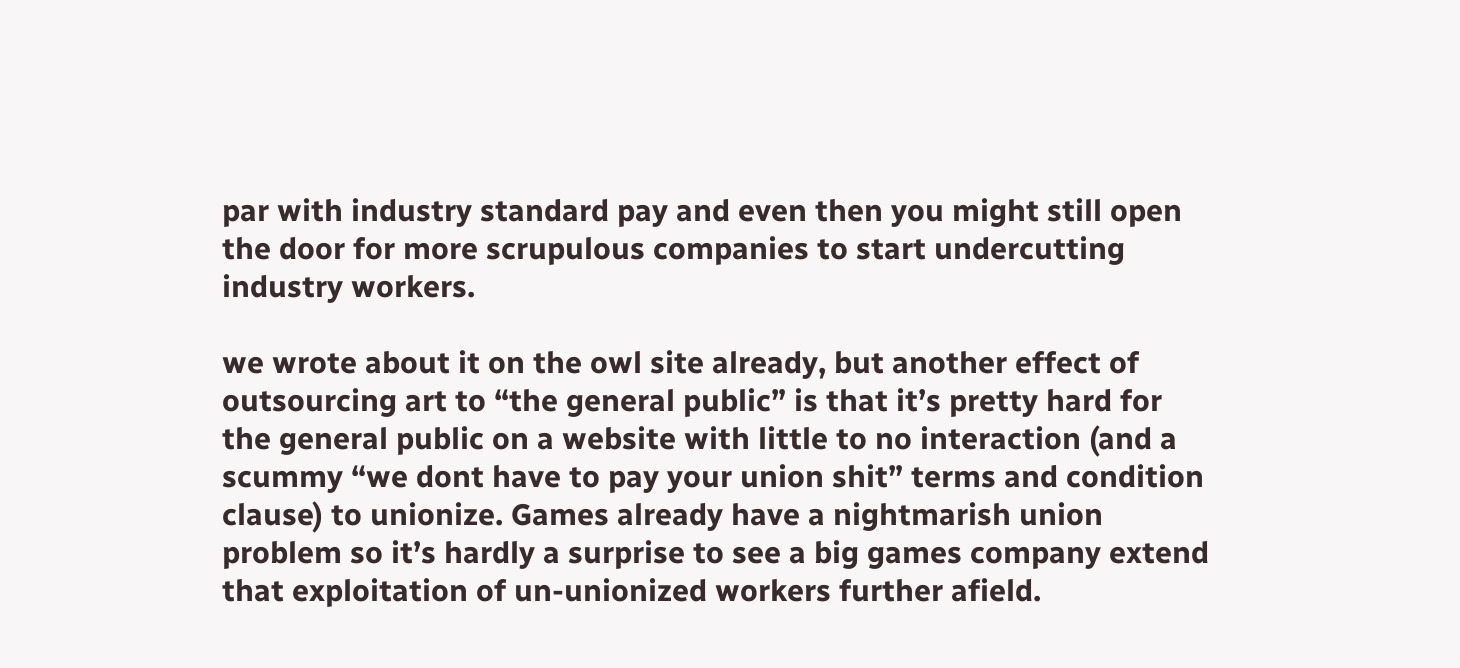par with industry standard pay and even then you might still open the door for more scrupulous companies to start undercutting industry workers.

we wrote about it on the owl site already, but another effect of outsourcing art to “the general public” is that it’s pretty hard for the general public on a website with little to no interaction (and a scummy “we dont have to pay your union shit” terms and condition clause) to unionize. Games already have a nightmarish union problem so it’s hardly a surprise to see a big games company extend that exploitation of un-unionized workers further afield.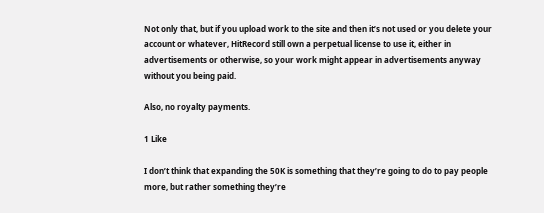Not only that, but if you upload work to the site and then it’s not used or you delete your account or whatever, HitRecord still own a perpetual license to use it, either in advertisements or otherwise, so your work might appear in advertisements anyway without you being paid.

Also, no royalty payments.

1 Like

I don’t think that expanding the 50K is something that they’re going to do to pay people more, but rather something they’re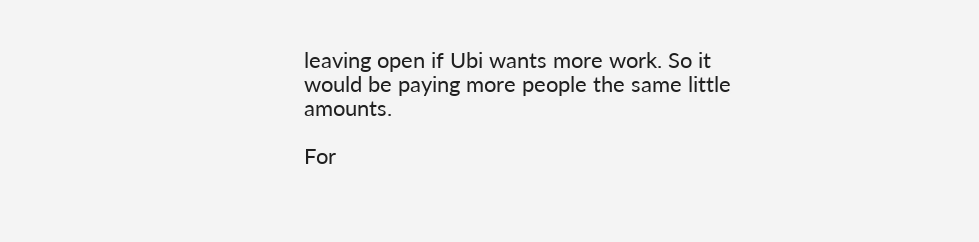leaving open if Ubi wants more work. So it would be paying more people the same little amounts.

For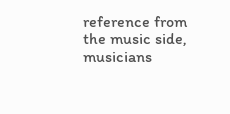reference from the music side, musicians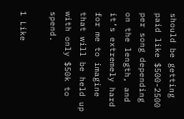should be getting paid like $500-2500 per song depending on the length, and it’s extremely hard for me to imagine that will be held up with only $50k to spend.

1 Like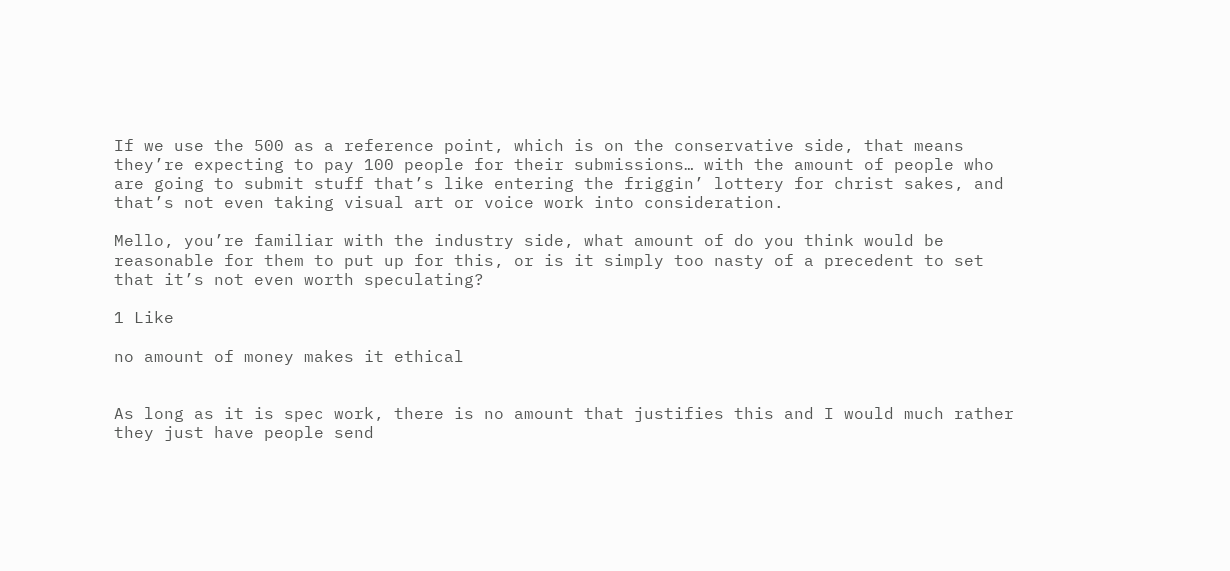If we use the 500 as a reference point, which is on the conservative side, that means they’re expecting to pay 100 people for their submissions… with the amount of people who are going to submit stuff that’s like entering the friggin’ lottery for christ sakes, and that’s not even taking visual art or voice work into consideration.

Mello, you’re familiar with the industry side, what amount of do you think would be reasonable for them to put up for this, or is it simply too nasty of a precedent to set that it’s not even worth speculating?

1 Like

no amount of money makes it ethical


As long as it is spec work, there is no amount that justifies this and I would much rather they just have people send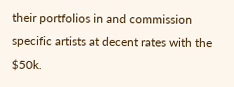their portfolios in and commission specific artists at decent rates with the $50k.